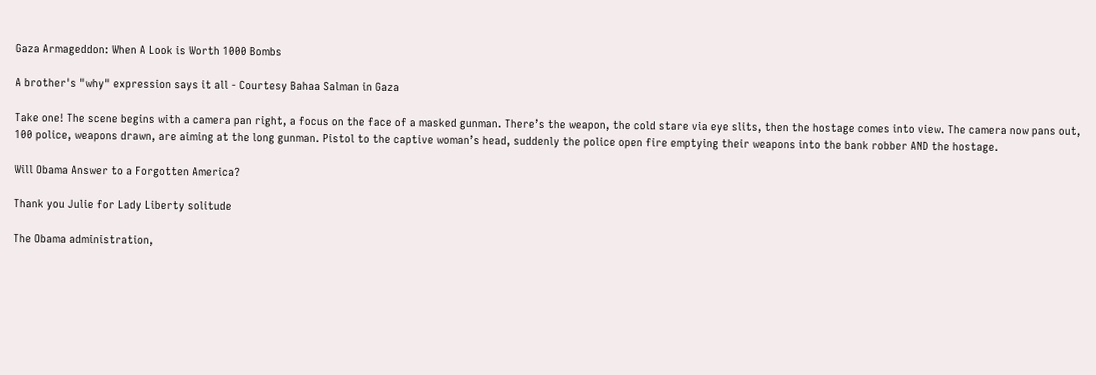Gaza Armageddon: When A Look is Worth 1000 Bombs

A brother's "why" expression says it all - Courtesy Bahaa Salman in Gaza

Take one! The scene begins with a camera pan right, a focus on the face of a masked gunman. There’s the weapon, the cold stare via eye slits, then the hostage comes into view. The camera now pans out, 100 police, weapons drawn, are aiming at the long gunman. Pistol to the captive woman’s head, suddenly the police open fire emptying their weapons into the bank robber AND the hostage.

Will Obama Answer to a Forgotten America?

Thank you Julie for Lady Liberty solitude

The Obama administration,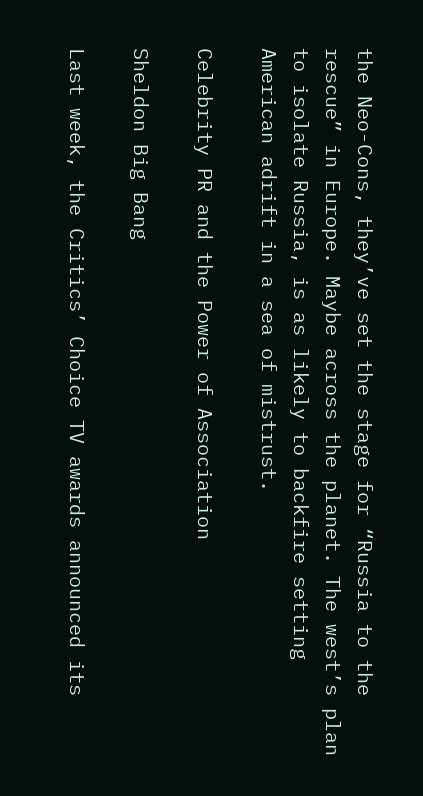the Neo-Cons, they’ve set the stage for “Russia to the rescue” in Europe. Maybe across the planet. The west’s plan to isolate Russia, is as likely to backfire setting American adrift in a sea of mistrust.

Celebrity PR and the Power of Association

Sheldon Big Bang

Last week, the Critics’ Choice TV awards announced its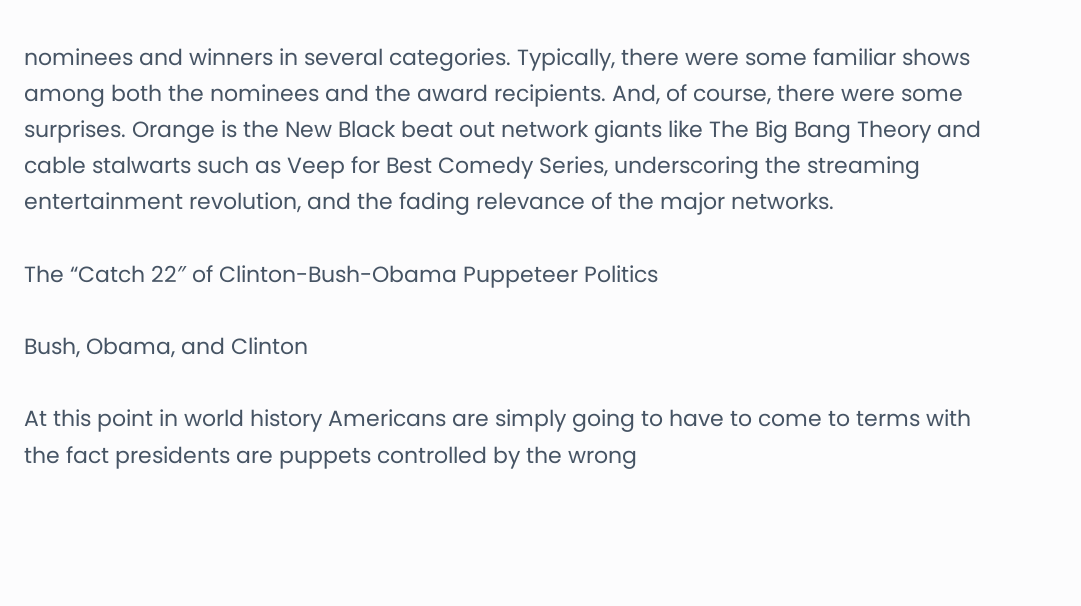nominees and winners in several categories. Typically, there were some familiar shows among both the nominees and the award recipients. And, of course, there were some surprises. Orange is the New Black beat out network giants like The Big Bang Theory and cable stalwarts such as Veep for Best Comedy Series, underscoring the streaming entertainment revolution, and the fading relevance of the major networks.

The “Catch 22″ of Clinton-Bush-Obama Puppeteer Politics

Bush, Obama, and Clinton

At this point in world history Americans are simply going to have to come to terms with the fact presidents are puppets controlled by the wrong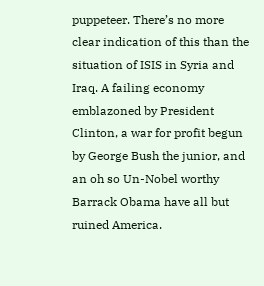puppeteer. There’s no more clear indication of this than the situation of ISIS in Syria and Iraq. A failing economy emblazoned by President Clinton, a war for profit begun by George Bush the junior, and an oh so Un-Nobel worthy Barrack Obama have all but ruined America.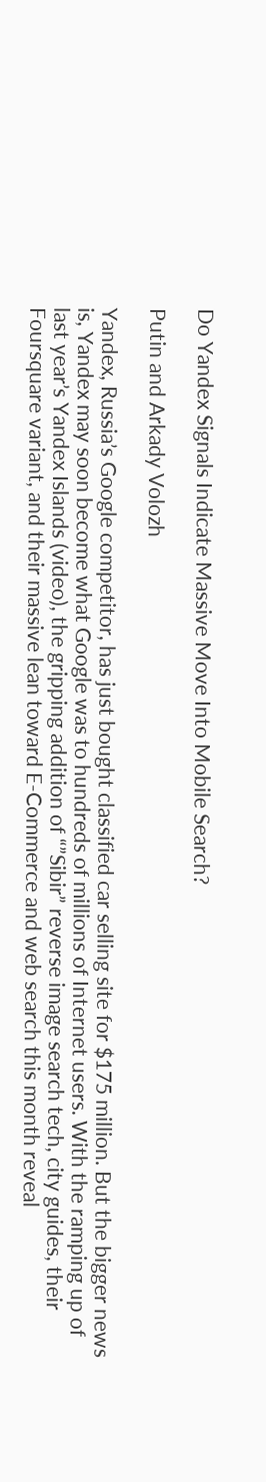Do Yandex Signals Indicate Massive Move Into Mobile Search?

Putin and Arkady Volozh

Yandex, Russia’s Google competitor, has just bought classified car selling site for $175 million. But the bigger news is, Yandex may soon become what Google was to hundreds of millions of Internet users. With the ramping up of last year’s Yandex Islands (video), the gripping addition of “”Sibir” reverse image search tech, city guides, their Foursquare variant, and their massive lean toward E-Commerce and web search this month reveal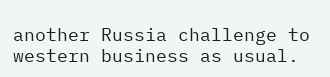another Russia challenge to western business as usual.